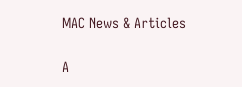MAC News & Articles

A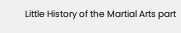Little History of the Martial Arts part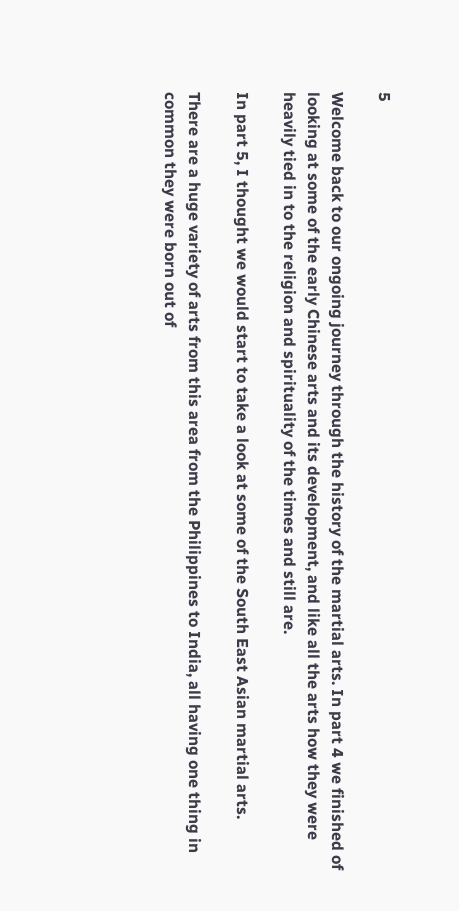5

Welcome back to our ongoing journey through the history of the martial arts. In part 4 we finished of looking at some of the early Chinese arts and its development, and like all the arts how they were heavily tied in to the religion and spirituality of the times and still are.

In part 5, I thought we would start to take a look at some of the South East Asian martial arts.

There are a huge variety of arts from this area from the Philippines to India, all having one thing in common they were born out of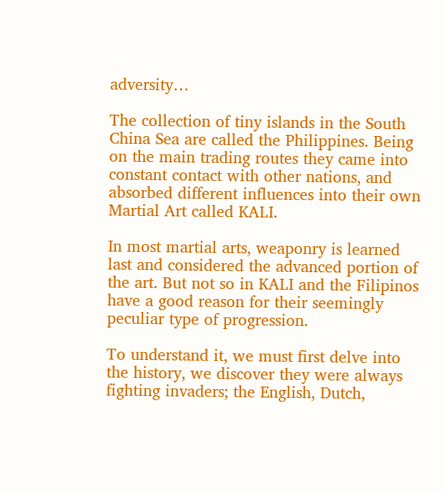adversity…

The collection of tiny islands in the South China Sea are called the Philippines. Being on the main trading routes they came into constant contact with other nations, and absorbed different influences into their own Martial Art called KALI.

In most martial arts, weaponry is learned last and considered the advanced portion of the art. But not so in KALI and the Filipinos have a good reason for their seemingly peculiar type of progression.

To understand it, we must first delve into the history, we discover they were always fighting invaders; the English, Dutch,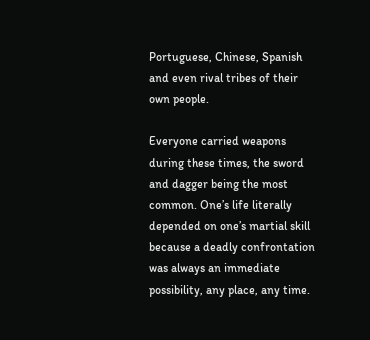Portuguese, Chinese, Spanish and even rival tribes of their own people.

Everyone carried weapons during these times, the sword and dagger being the most common. One’s life literally depended on one’s martial skill because a deadly confrontation was always an immediate possibility, any place, any time.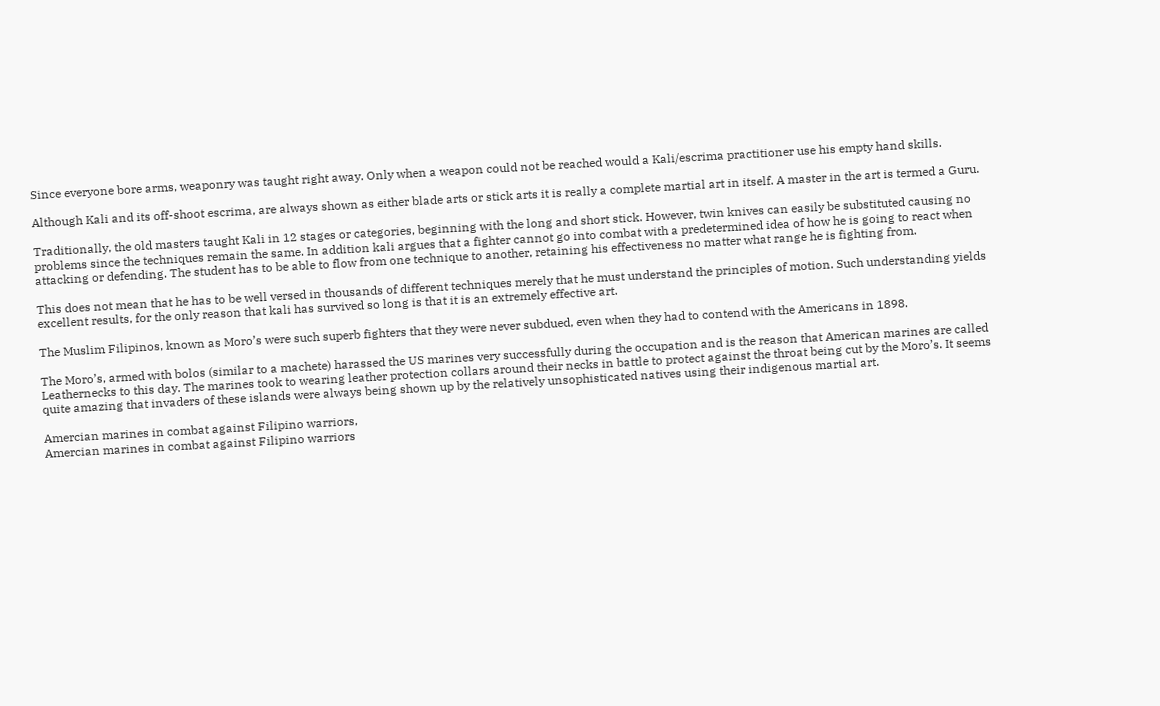Since everyone bore arms, weaponry was taught right away. Only when a weapon could not be reached would a Kali/escrima practitioner use his empty hand skills.

Although Kali and its off-shoot escrima, are always shown as either blade arts or stick arts it is really a complete martial art in itself. A master in the art is termed a Guru.

Traditionally, the old masters taught Kali in 12 stages or categories, beginning with the long and short stick. However, twin knives can easily be substituted causing no problems since the techniques remain the same. In addition kali argues that a fighter cannot go into combat with a predetermined idea of how he is going to react when attacking or defending. The student has to be able to flow from one technique to another, retaining his effectiveness no matter what range he is fighting from.

This does not mean that he has to be well versed in thousands of different techniques merely that he must understand the principles of motion. Such understanding yields excellent results, for the only reason that kali has survived so long is that it is an extremely effective art.

The Muslim Filipinos, known as Moro’s were such superb fighters that they were never subdued, even when they had to contend with the Americans in 1898.

The Moro’s, armed with bolos (similar to a machete) harassed the US marines very successfully during the occupation and is the reason that American marines are called Leathernecks to this day. The marines took to wearing leather protection collars around their necks in battle to protect against the throat being cut by the Moro’s. It seems quite amazing that invaders of these islands were always being shown up by the relatively unsophisticated natives using their indigenous martial art.

Amercian marines in combat against Filipino warriors,
Amercian marines in combat against Filipino warriors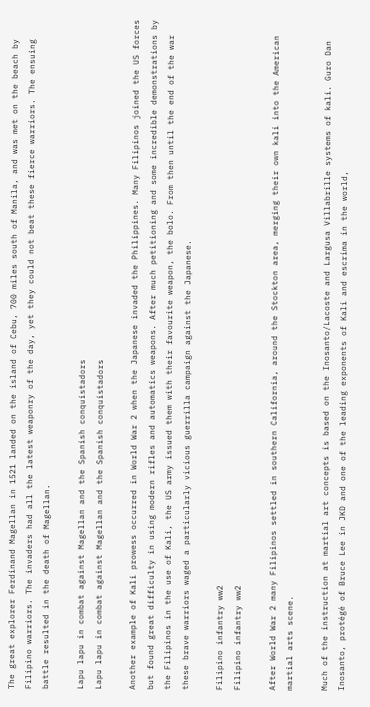The great explorer Ferdinand Magellan in 1521 landed on the island of Cebu, 700 miles south of Manila, and was met on the beach by Filipino warriors. The invaders had all the latest weaponry of the day, yet they could not beat these fierce warriors. The ensuing battle resulted in the death of Magellan.

Lapu lapu in combat against Magellan and the Spanish conquistadors
Lapu lapu in combat against Magellan and the Spanish conquistadors

Another example of Kali prowess occurred in World War 2 when the Japanese invaded the Philippines. Many Filipinos joined the US forces but found great difficulty in using modern rifles and automatics weapons. After much petitioning and some incredible demonstrations by the Filipinos in the use of Kali, the US army issued them with their favourite weapon, the bolo. From then until the end of the war these brave warriors waged a particularly vicious guerrilla campaign against the Japanese.

Filipino infantry ww2
Filipino infantry ww2

After World War 2 many Filipinos settled in southern California, around the Stockton area, merging their own kali into the American martial arts scene.

Much of the instruction at martial art concepts is based on the Inosanto/Lacoste and Largusa Villabrille systems of kali. Guro Dan Inosanto, protégé of Bruce Lee in JKD and one of the leading exponents of Kali and escrima in the world,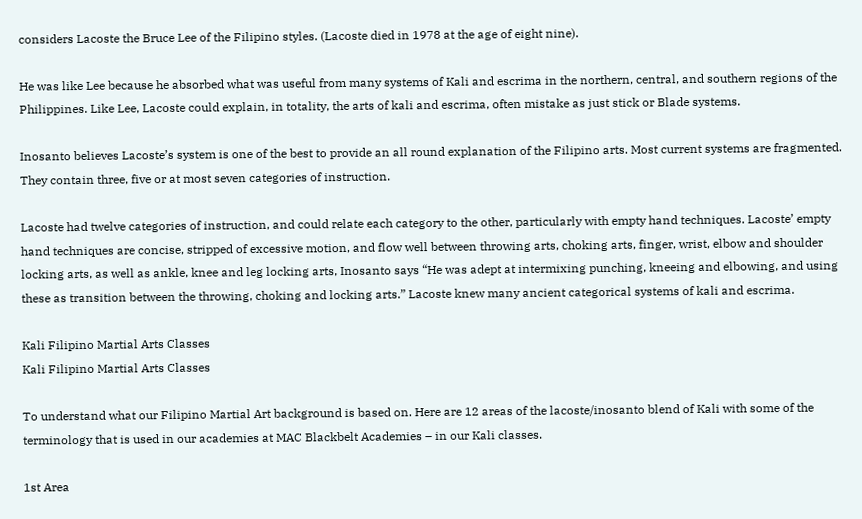considers Lacoste the Bruce Lee of the Filipino styles. (Lacoste died in 1978 at the age of eight nine).

He was like Lee because he absorbed what was useful from many systems of Kali and escrima in the northern, central, and southern regions of the Philippines. Like Lee, Lacoste could explain, in totality, the arts of kali and escrima, often mistake as just stick or Blade systems.

Inosanto believes Lacoste’s system is one of the best to provide an all round explanation of the Filipino arts. Most current systems are fragmented. They contain three, five or at most seven categories of instruction.

Lacoste had twelve categories of instruction, and could relate each category to the other, particularly with empty hand techniques. Lacoste’ empty hand techniques are concise, stripped of excessive motion, and flow well between throwing arts, choking arts, finger, wrist, elbow and shoulder locking arts, as well as ankle, knee and leg locking arts, Inosanto says “He was adept at intermixing punching, kneeing and elbowing, and using these as transition between the throwing, choking and locking arts.” Lacoste knew many ancient categorical systems of kali and escrima.

Kali Filipino Martial Arts Classes
Kali Filipino Martial Arts Classes

To understand what our Filipino Martial Art background is based on. Here are 12 areas of the lacoste/inosanto blend of Kali with some of the terminology that is used in our academies at MAC Blackbelt Academies – in our Kali classes.

1st Area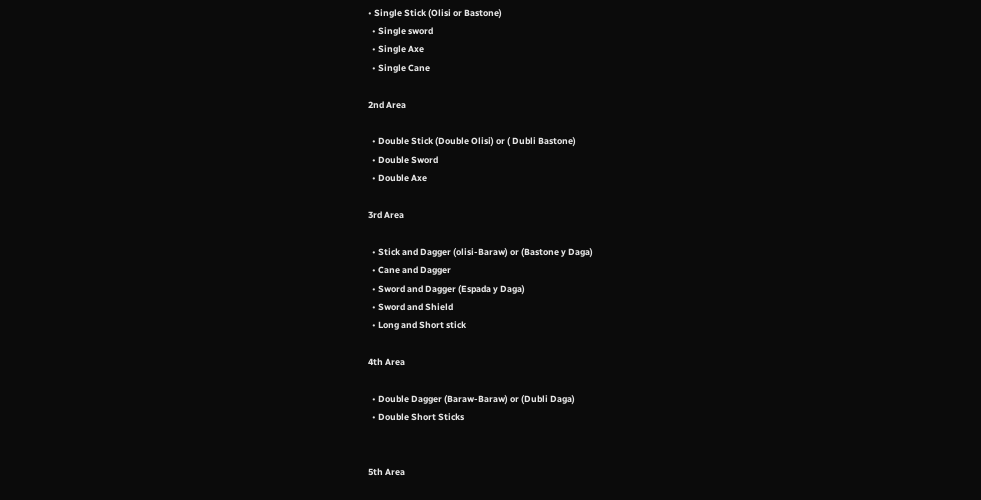• Single Stick (Olisi or Bastone)
  • Single sword
  • Single Axe
  • Single Cane

2nd Area

  • Double Stick (Double Olisi) or ( Dubli Bastone)
  • Double Sword
  • Double Axe

3rd Area

  • Stick and Dagger (olisi-Baraw) or (Bastone y Daga)
  • Cane and Dagger
  • Sword and Dagger (Espada y Daga)
  • Sword and Shield
  • Long and Short stick

4th Area

  • Double Dagger (Baraw-Baraw) or (Dubli Daga)
  • Double Short Sticks


5th Area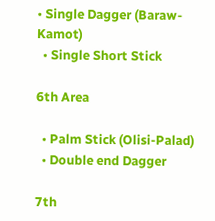• Single Dagger (Baraw-Kamot)
  • Single Short Stick

6th Area

  • Palm Stick (Olisi-Palad)
  • Double end Dagger

7th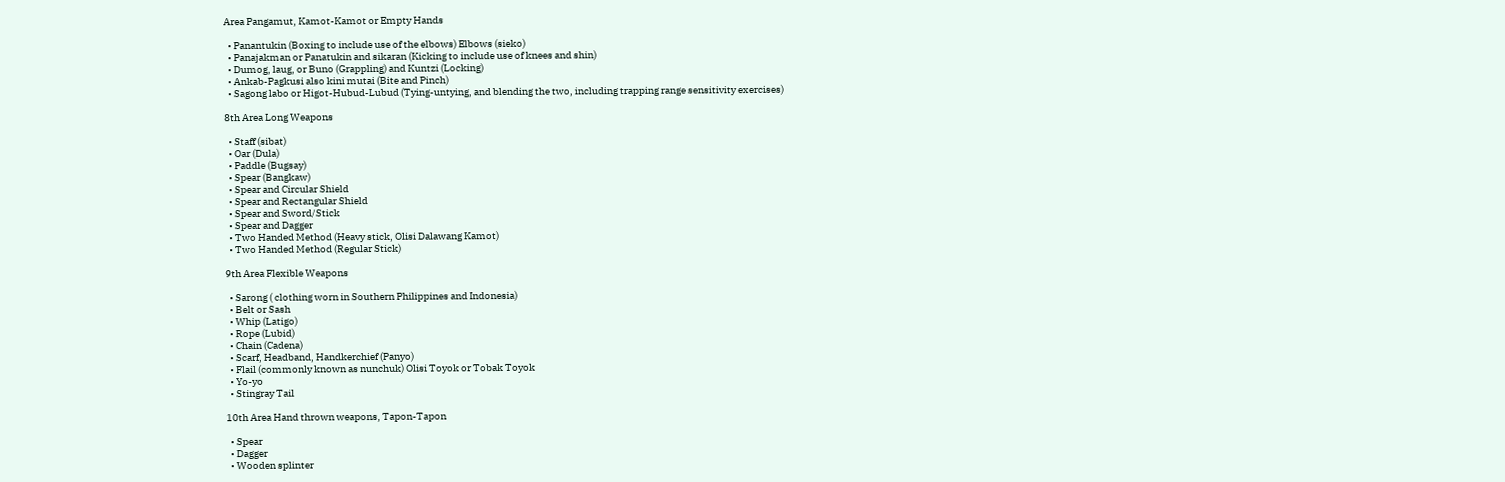Area Pangamut, Kamot-Kamot or Empty Hands

  • Panantukin (Boxing to include use of the elbows) Elbows (sieko)
  • Panajakman or Panatukin and sikaran (Kicking to include use of knees and shin)
  • Dumog, laug, or Buno (Grappling) and Kuntzi (Locking)
  • Ankab-Pagkusi also kini mutai (Bite and Pinch)
  • Sagong labo or Higot-Hubud-Lubud (Tying-untying, and blending the two, including trapping range sensitivity exercises)

8th Area Long Weapons

  • Staff (sibat)
  • Oar (Dula)
  • Paddle (Bugsay)
  • Spear (Bangkaw)
  • Spear and Circular Shield
  • Spear and Rectangular Shield
  • Spear and Sword/Stick
  • Spear and Dagger
  • Two Handed Method (Heavy stick, Olisi Dalawang Kamot)
  • Two Handed Method (Regular Stick)

9th Area Flexible Weapons

  • Sarong ( clothing worn in Southern Philippines and Indonesia)
  • Belt or Sash
  • Whip (Latigo)
  • Rope (Lubid)
  • Chain (Cadena)
  • Scarf, Headband, Handkerchief (Panyo)
  • Flail (commonly known as nunchuk) Olisi Toyok or Tobak Toyok
  • Yo-yo
  • Stingray Tail

10th Area Hand thrown weapons, Tapon-Tapon

  • Spear
  • Dagger
  • Wooden splinter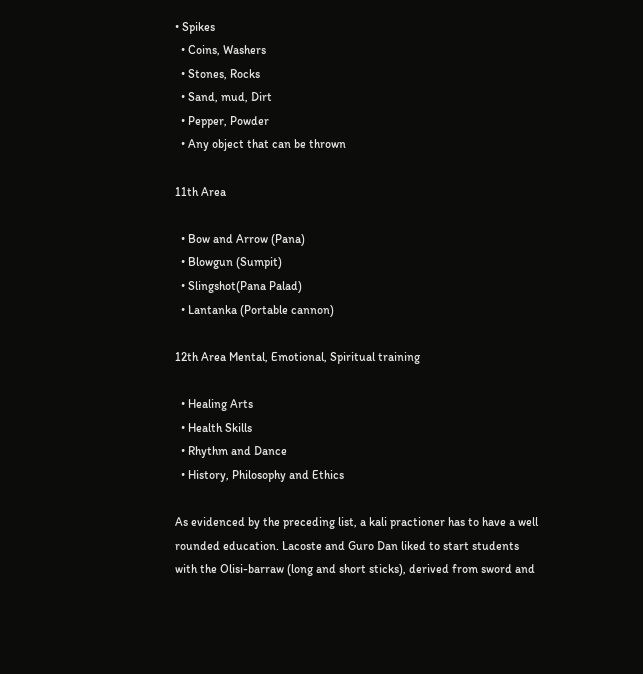• Spikes
  • Coins, Washers
  • Stones, Rocks
  • Sand, mud, Dirt
  • Pepper, Powder
  • Any object that can be thrown

11th Area

  • Bow and Arrow (Pana)
  • Blowgun (Sumpit)
  • Slingshot(Pana Palad)
  • Lantanka (Portable cannon)

12th Area Mental, Emotional, Spiritual training

  • Healing Arts
  • Health Skills
  • Rhythm and Dance
  • History, Philosophy and Ethics

As evidenced by the preceding list, a kali practioner has to have a well rounded education. Lacoste and Guro Dan liked to start students with the Olisi-barraw (long and short sticks), derived from sword and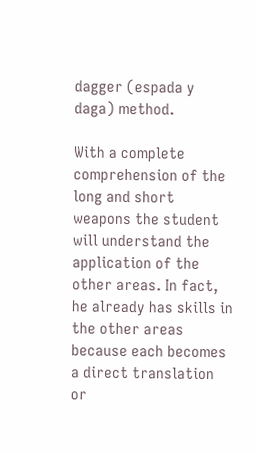dagger (espada y daga) method.

With a complete comprehension of the long and short weapons the student will understand the application of the other areas. In fact, he already has skills in the other areas because each becomes a direct translation or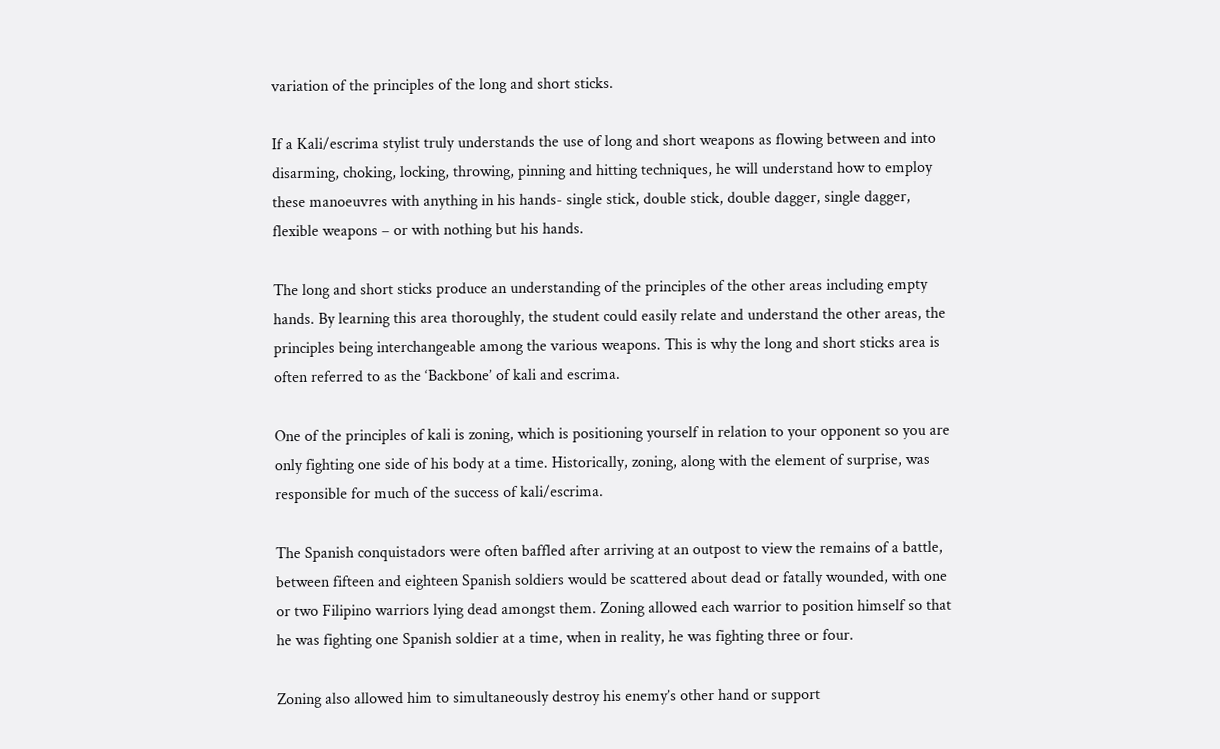variation of the principles of the long and short sticks.

If a Kali/escrima stylist truly understands the use of long and short weapons as flowing between and into disarming, choking, locking, throwing, pinning and hitting techniques, he will understand how to employ these manoeuvres with anything in his hands- single stick, double stick, double dagger, single dagger, flexible weapons – or with nothing but his hands.

The long and short sticks produce an understanding of the principles of the other areas including empty hands. By learning this area thoroughly, the student could easily relate and understand the other areas, the principles being interchangeable among the various weapons. This is why the long and short sticks area is often referred to as the ‘Backbone’ of kali and escrima.

One of the principles of kali is zoning, which is positioning yourself in relation to your opponent so you are only fighting one side of his body at a time. Historically, zoning, along with the element of surprise, was responsible for much of the success of kali/escrima.

The Spanish conquistadors were often baffled after arriving at an outpost to view the remains of a battle, between fifteen and eighteen Spanish soldiers would be scattered about dead or fatally wounded, with one or two Filipino warriors lying dead amongst them. Zoning allowed each warrior to position himself so that he was fighting one Spanish soldier at a time, when in reality, he was fighting three or four.

Zoning also allowed him to simultaneously destroy his enemy’s other hand or support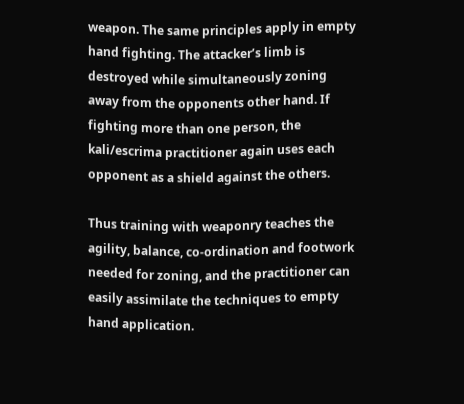weapon. The same principles apply in empty hand fighting. The attacker’s limb is destroyed while simultaneously zoning away from the opponents other hand. If fighting more than one person, the kali/escrima practitioner again uses each opponent as a shield against the others.

Thus training with weaponry teaches the agility, balance, co-ordination and footwork needed for zoning, and the practitioner can easily assimilate the techniques to empty hand application.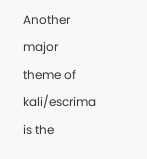Another major theme of kali/escrima is the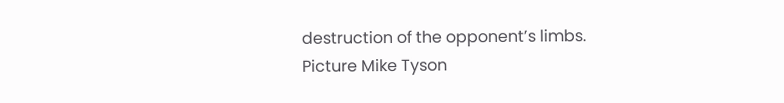destruction of the opponent’s limbs. Picture Mike Tyson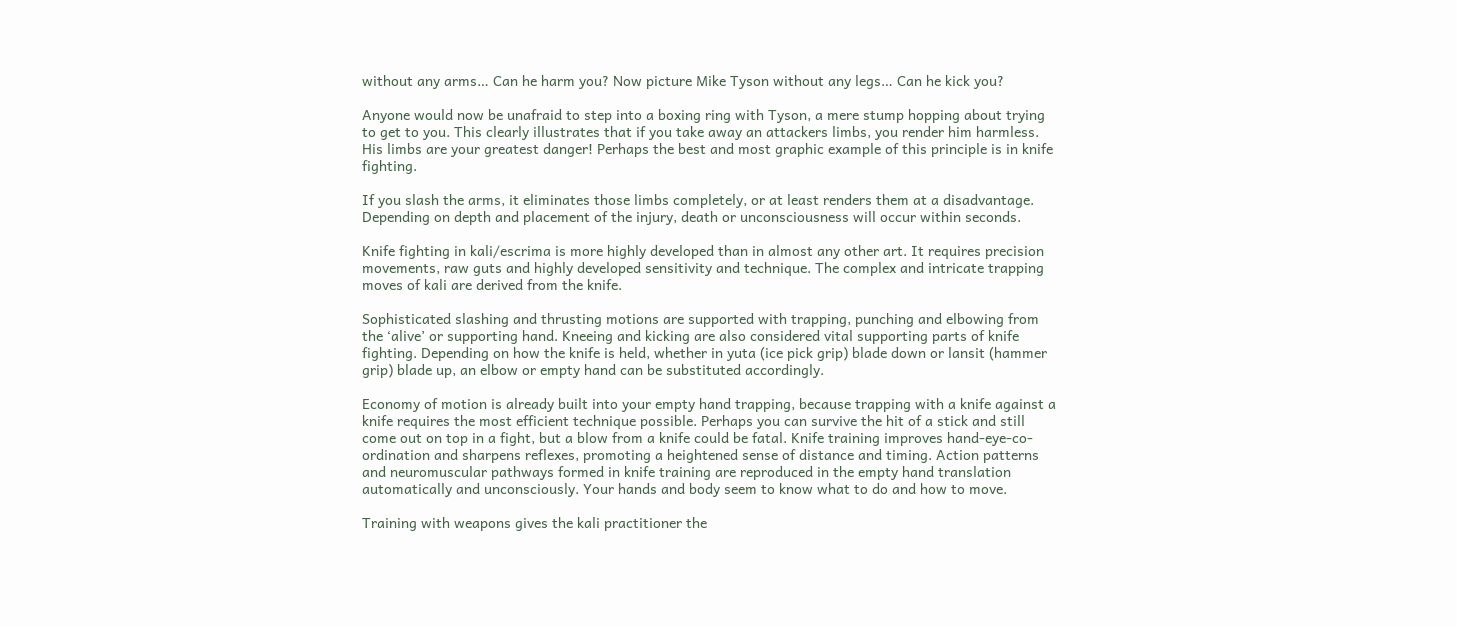without any arms… Can he harm you? Now picture Mike Tyson without any legs… Can he kick you?

Anyone would now be unafraid to step into a boxing ring with Tyson, a mere stump hopping about trying to get to you. This clearly illustrates that if you take away an attackers limbs, you render him harmless. His limbs are your greatest danger! Perhaps the best and most graphic example of this principle is in knife fighting.

If you slash the arms, it eliminates those limbs completely, or at least renders them at a disadvantage. Depending on depth and placement of the injury, death or unconsciousness will occur within seconds.

Knife fighting in kali/escrima is more highly developed than in almost any other art. It requires precision movements, raw guts and highly developed sensitivity and technique. The complex and intricate trapping moves of kali are derived from the knife.

Sophisticated slashing and thrusting motions are supported with trapping, punching and elbowing from the ‘alive’ or supporting hand. Kneeing and kicking are also considered vital supporting parts of knife fighting. Depending on how the knife is held, whether in yuta (ice pick grip) blade down or lansit (hammer grip) blade up, an elbow or empty hand can be substituted accordingly.

Economy of motion is already built into your empty hand trapping, because trapping with a knife against a knife requires the most efficient technique possible. Perhaps you can survive the hit of a stick and still come out on top in a fight, but a blow from a knife could be fatal. Knife training improves hand-eye-co-ordination and sharpens reflexes, promoting a heightened sense of distance and timing. Action patterns and neuromuscular pathways formed in knife training are reproduced in the empty hand translation automatically and unconsciously. Your hands and body seem to know what to do and how to move.

Training with weapons gives the kali practitioner the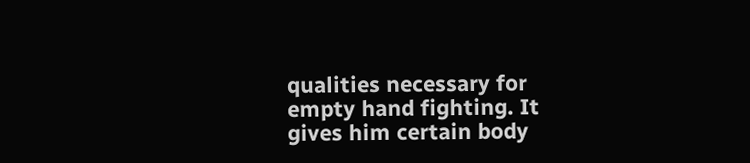qualities necessary for empty hand fighting. It gives him certain body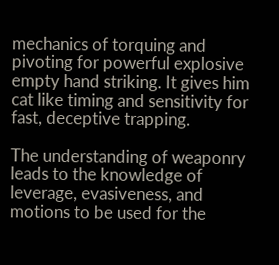mechanics of torquing and pivoting for powerful explosive empty hand striking. It gives him cat like timing and sensitivity for fast, deceptive trapping.

The understanding of weaponry leads to the knowledge of leverage, evasiveness, and motions to be used for the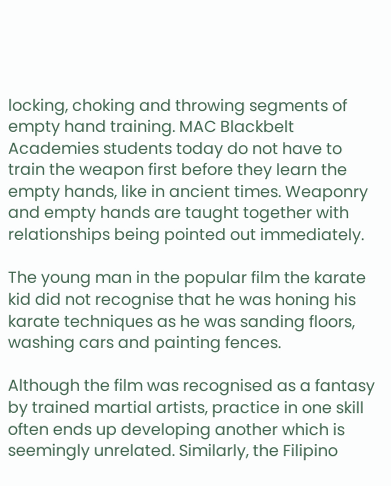locking, choking and throwing segments of empty hand training. MAC Blackbelt Academies students today do not have to train the weapon first before they learn the empty hands, like in ancient times. Weaponry and empty hands are taught together with relationships being pointed out immediately.

The young man in the popular film the karate kid did not recognise that he was honing his karate techniques as he was sanding floors, washing cars and painting fences.

Although the film was recognised as a fantasy by trained martial artists, practice in one skill often ends up developing another which is seemingly unrelated. Similarly, the Filipino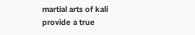martial arts of kali provide a true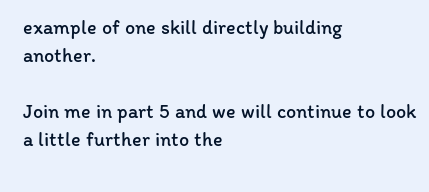example of one skill directly building another.

Join me in part 5 and we will continue to look a little further into the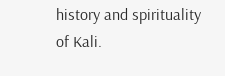history and spirituality of Kali.